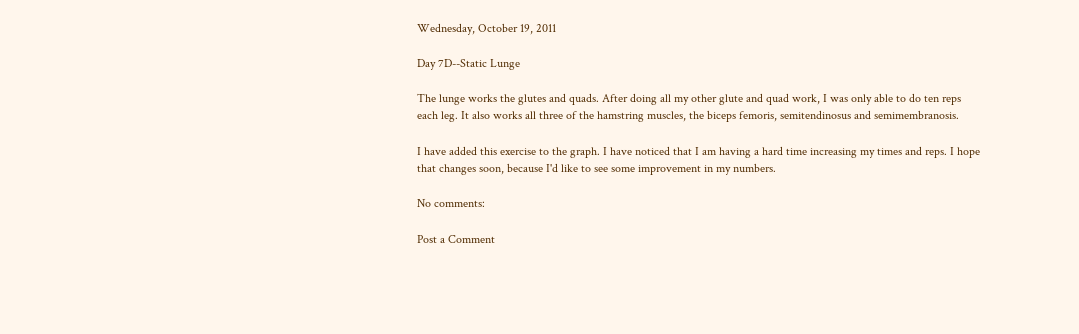Wednesday, October 19, 2011

Day 7D--Static Lunge

The lunge works the glutes and quads. After doing all my other glute and quad work, I was only able to do ten reps each leg. It also works all three of the hamstring muscles, the biceps femoris, semitendinosus and semimembranosis.

I have added this exercise to the graph. I have noticed that I am having a hard time increasing my times and reps. I hope that changes soon, because I'd like to see some improvement in my numbers.

No comments:

Post a Comment